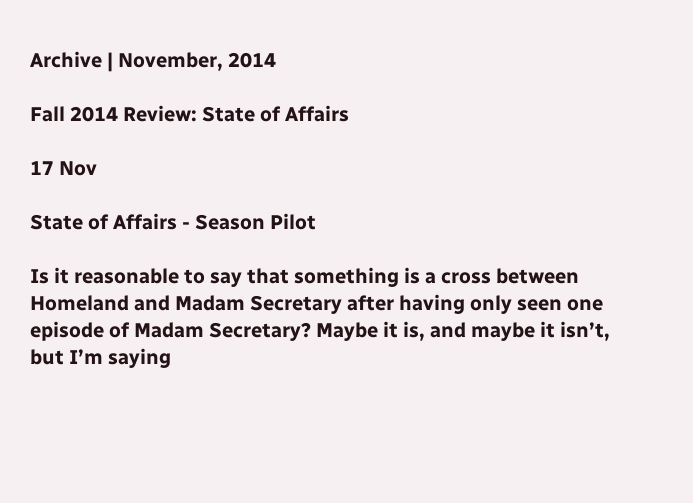Archive | November, 2014

Fall 2014 Review: State of Affairs

17 Nov

State of Affairs - Season Pilot

Is it reasonable to say that something is a cross between Homeland and Madam Secretary after having only seen one episode of Madam Secretary? Maybe it is, and maybe it isn’t, but I’m saying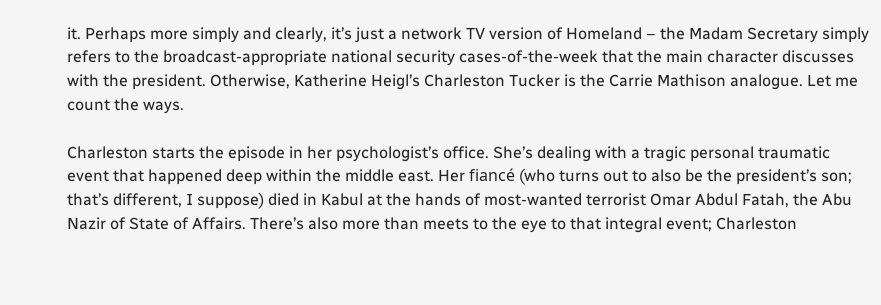it. Perhaps more simply and clearly, it’s just a network TV version of Homeland – the Madam Secretary simply refers to the broadcast-appropriate national security cases-of-the-week that the main character discusses with the president. Otherwise, Katherine Heigl’s Charleston Tucker is the Carrie Mathison analogue. Let me count the ways.

Charleston starts the episode in her psychologist’s office. She’s dealing with a tragic personal traumatic event that happened deep within the middle east. Her fiancé (who turns out to also be the president’s son; that’s different, I suppose) died in Kabul at the hands of most-wanted terrorist Omar Abdul Fatah, the Abu Nazir of State of Affairs. There’s also more than meets to the eye to that integral event; Charleston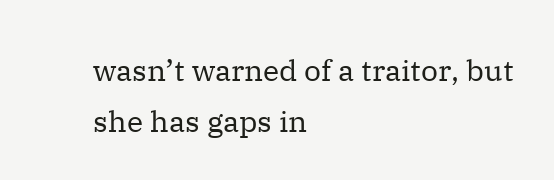wasn’t warned of a traitor, but she has gaps in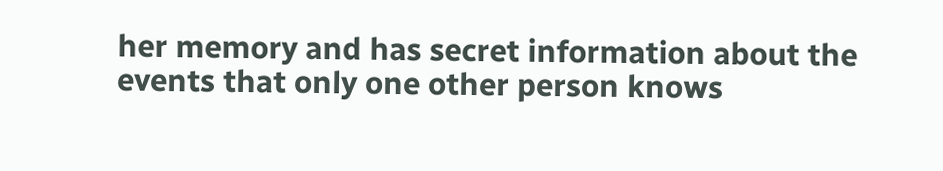her memory and has secret information about the events that only one other person knows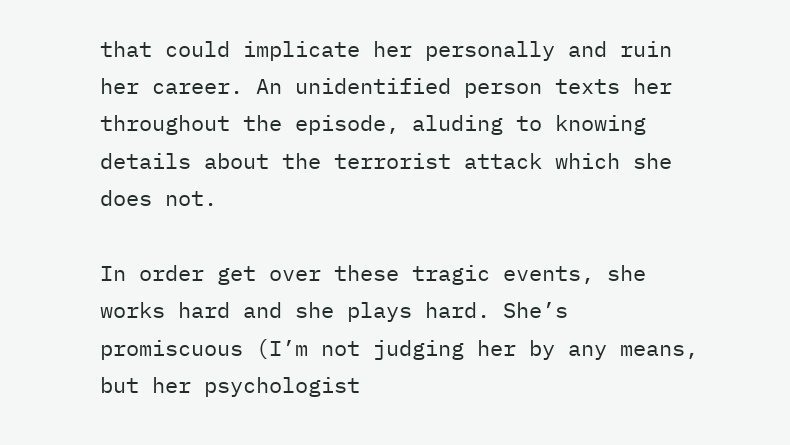that could implicate her personally and ruin her career. An unidentified person texts her throughout the episode, aluding to knowing details about the terrorist attack which she does not.

In order get over these tragic events, she works hard and she plays hard. She’s promiscuous (I’m not judging her by any means, but her psychologist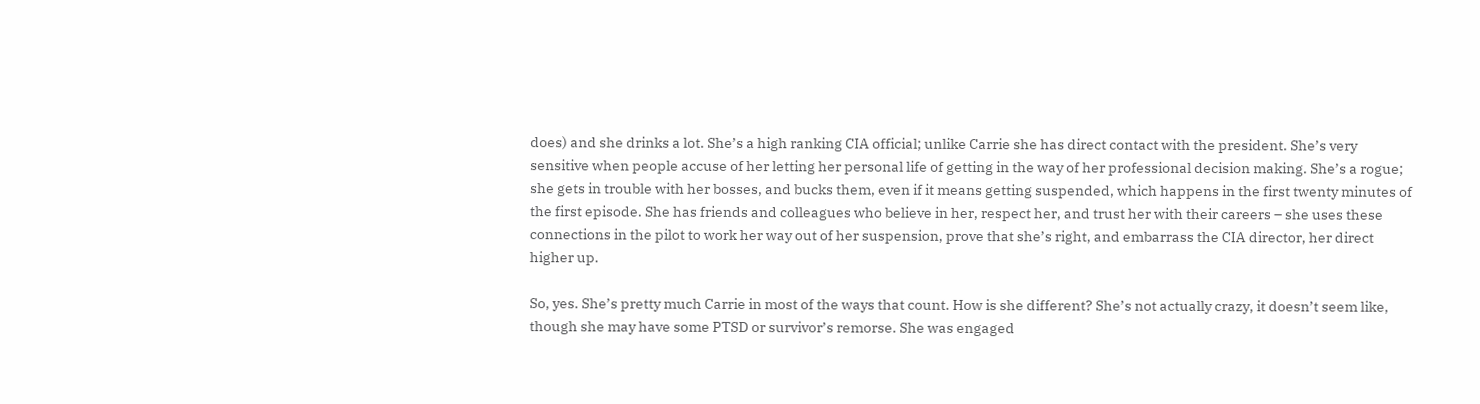does) and she drinks a lot. She’s a high ranking CIA official; unlike Carrie she has direct contact with the president. She’s very sensitive when people accuse of her letting her personal life of getting in the way of her professional decision making. She’s a rogue; she gets in trouble with her bosses, and bucks them, even if it means getting suspended, which happens in the first twenty minutes of the first episode. She has friends and colleagues who believe in her, respect her, and trust her with their careers – she uses these connections in the pilot to work her way out of her suspension, prove that she’s right, and embarrass the CIA director, her direct higher up.

So, yes. She’s pretty much Carrie in most of the ways that count. How is she different? She’s not actually crazy, it doesn’t seem like, though she may have some PTSD or survivor’s remorse. She was engaged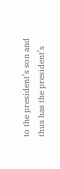to the president’s son and thus has the president’s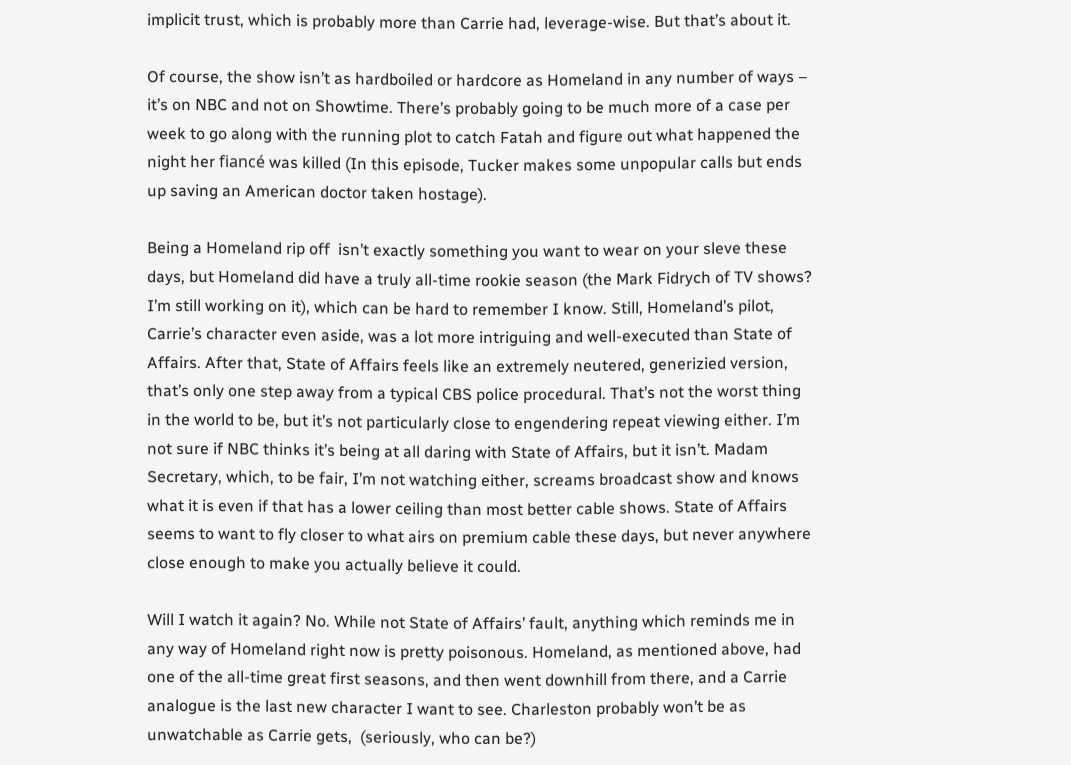implicit trust, which is probably more than Carrie had, leverage-wise. But that’s about it.

Of course, the show isn’t as hardboiled or hardcore as Homeland in any number of ways – it’s on NBC and not on Showtime. There’s probably going to be much more of a case per week to go along with the running plot to catch Fatah and figure out what happened the night her fiancé was killed (In this episode, Tucker makes some unpopular calls but ends up saving an American doctor taken hostage).

Being a Homeland rip off  isn’t exactly something you want to wear on your sleve these days, but Homeland did have a truly all-time rookie season (the Mark Fidrych of TV shows? I’m still working on it), which can be hard to remember I know. Still, Homeland’s pilot, Carrie’s character even aside, was a lot more intriguing and well-executed than State of Affairs. After that, State of Affairs feels like an extremely neutered, generizied version, that’s only one step away from a typical CBS police procedural. That’s not the worst thing in the world to be, but it’s not particularly close to engendering repeat viewing either. I’m not sure if NBC thinks it’s being at all daring with State of Affairs, but it isn’t. Madam Secretary, which, to be fair, I’m not watching either, screams broadcast show and knows what it is even if that has a lower ceiling than most better cable shows. State of Affairs seems to want to fly closer to what airs on premium cable these days, but never anywhere close enough to make you actually believe it could.

Will I watch it again? No. While not State of Affairs’ fault, anything which reminds me in any way of Homeland right now is pretty poisonous. Homeland, as mentioned above, had one of the all-time great first seasons, and then went downhill from there, and a Carrie analogue is the last new character I want to see. Charleston probably won’t be as unwatchable as Carrie gets,  (seriously, who can be?)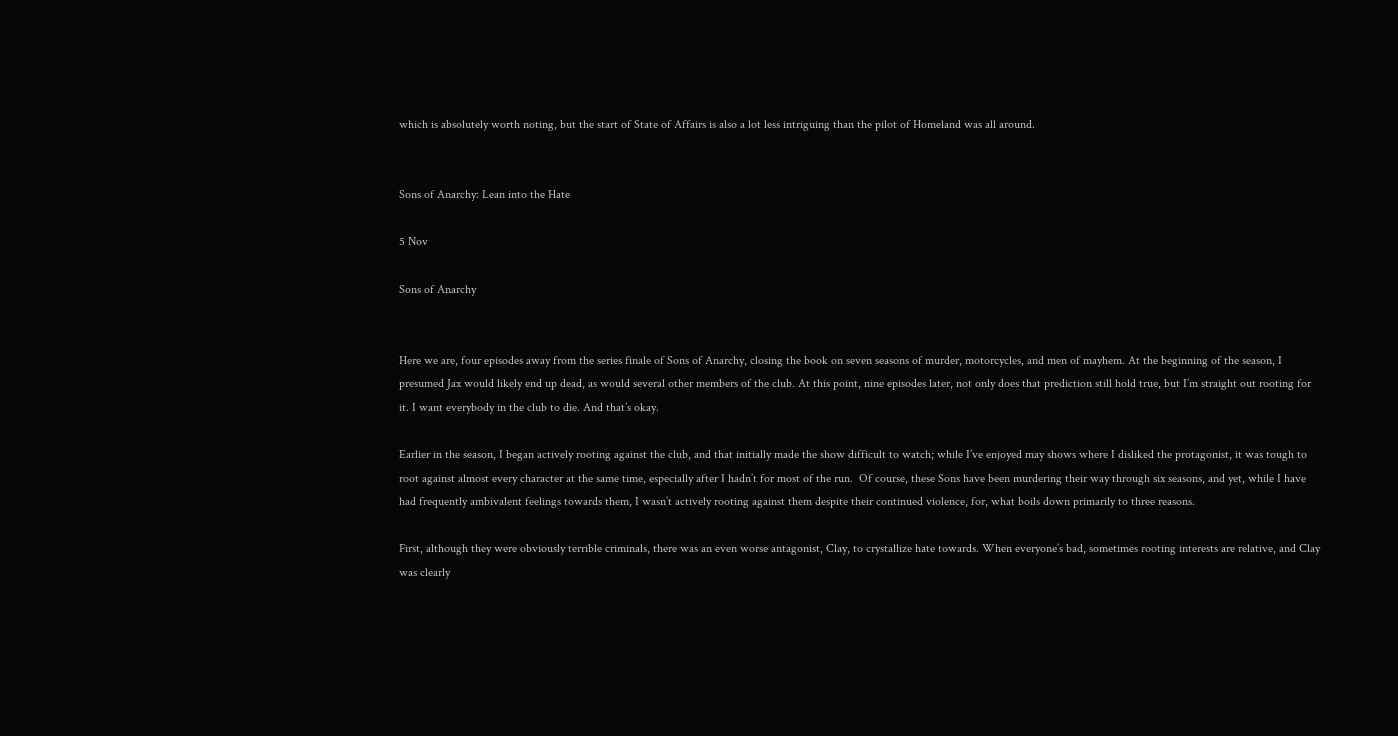which is absolutely worth noting, but the start of State of Affairs is also a lot less intriguing than the pilot of Homeland was all around.


Sons of Anarchy: Lean into the Hate

5 Nov

Sons of Anarchy


Here we are, four episodes away from the series finale of Sons of Anarchy, closing the book on seven seasons of murder, motorcycles, and men of mayhem. At the beginning of the season, I presumed Jax would likely end up dead, as would several other members of the club. At this point, nine episodes later, not only does that prediction still hold true, but I’m straight out rooting for it. I want everybody in the club to die. And that’s okay.

Earlier in the season, I began actively rooting against the club, and that initially made the show difficult to watch; while I’ve enjoyed may shows where I disliked the protagonist, it was tough to root against almost every character at the same time, especially after I hadn’t for most of the run.  Of course, these Sons have been murdering their way through six seasons, and yet, while I have had frequently ambivalent feelings towards them, I wasn’t actively rooting against them despite their continued violence, for, what boils down primarily to three reasons.

First, although they were obviously terrible criminals, there was an even worse antagonist, Clay, to crystallize hate towards. When everyone’s bad, sometimes rooting interests are relative, and Clay was clearly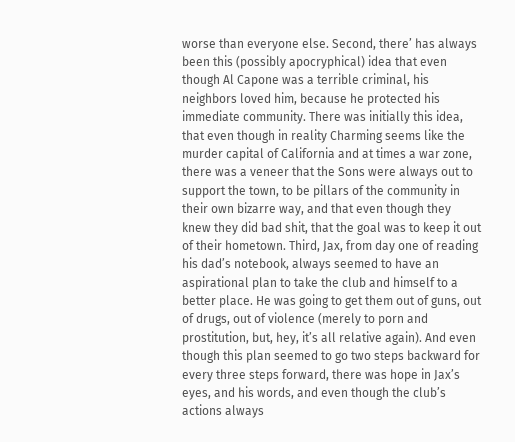worse than everyone else. Second, there’ has always been this (possibly apocryphical) idea that even though Al Capone was a terrible criminal, his neighbors loved him, because he protected his immediate community. There was initially this idea, that even though in reality Charming seems like the murder capital of California and at times a war zone, there was a veneer that the Sons were always out to support the town, to be pillars of the community in their own bizarre way, and that even though they knew they did bad shit, that the goal was to keep it out of their hometown. Third, Jax, from day one of reading his dad’s notebook, always seemed to have an aspirational plan to take the club and himself to a better place. He was going to get them out of guns, out of drugs, out of violence (merely to porn and prostitution, but, hey, it’s all relative again). And even though this plan seemed to go two steps backward for every three steps forward, there was hope in Jax’s eyes, and his words, and even though the club’s actions always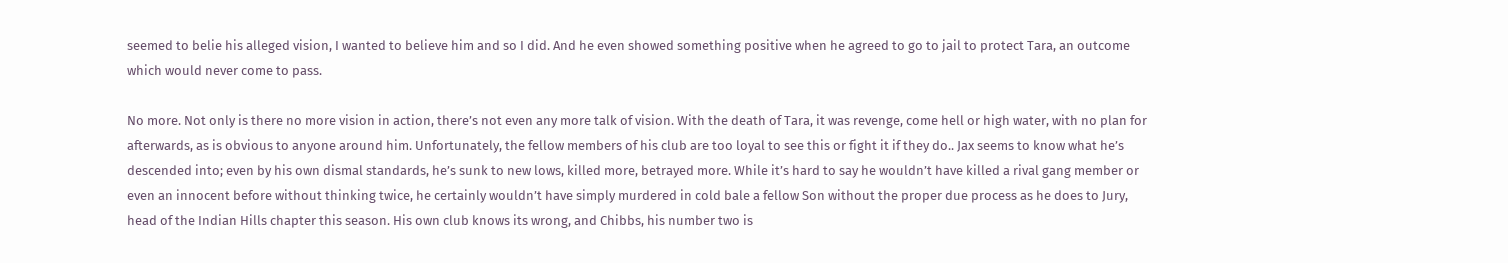seemed to belie his alleged vision, I wanted to believe him and so I did. And he even showed something positive when he agreed to go to jail to protect Tara, an outcome which would never come to pass.

No more. Not only is there no more vision in action, there’s not even any more talk of vision. With the death of Tara, it was revenge, come hell or high water, with no plan for afterwards, as is obvious to anyone around him. Unfortunately, the fellow members of his club are too loyal to see this or fight it if they do.. Jax seems to know what he’s descended into; even by his own dismal standards, he’s sunk to new lows, killed more, betrayed more. While it’s hard to say he wouldn’t have killed a rival gang member or even an innocent before without thinking twice, he certainly wouldn’t have simply murdered in cold bale a fellow Son without the proper due process as he does to Jury, head of the Indian Hills chapter this season. His own club knows its wrong, and Chibbs, his number two is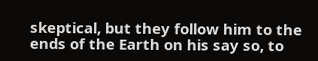skeptical, but they follow him to the ends of the Earth on his say so, to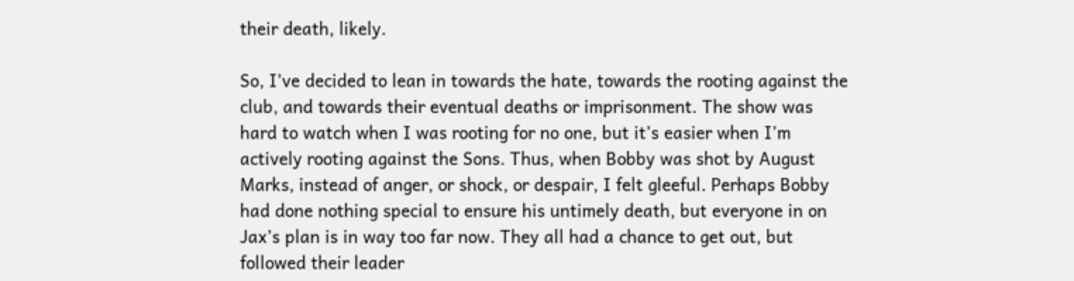their death, likely.

So, I’ve decided to lean in towards the hate, towards the rooting against the club, and towards their eventual deaths or imprisonment. The show was hard to watch when I was rooting for no one, but it’s easier when I’m actively rooting against the Sons. Thus, when Bobby was shot by August Marks, instead of anger, or shock, or despair, I felt gleeful. Perhaps Bobby had done nothing special to ensure his untimely death, but everyone in on Jax’s plan is in way too far now. They all had a chance to get out, but followed their leader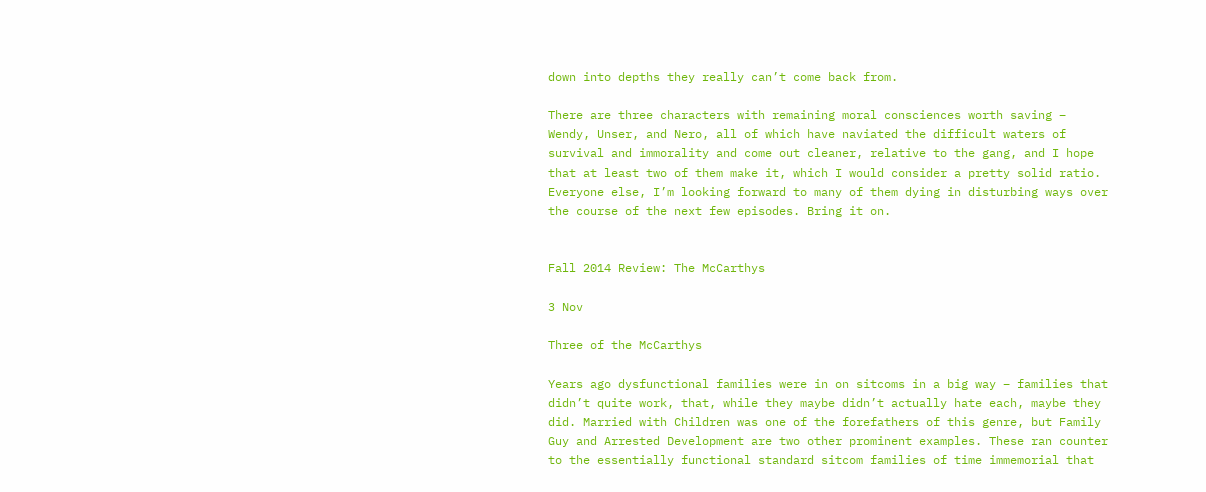down into depths they really can’t come back from.

There are three characters with remaining moral consciences worth saving – Wendy, Unser, and Nero, all of which have naviated the difficult waters of survival and immorality and come out cleaner, relative to the gang, and I hope that at least two of them make it, which I would consider a pretty solid ratio. Everyone else, I’m looking forward to many of them dying in disturbing ways over the course of the next few episodes. Bring it on.


Fall 2014 Review: The McCarthys

3 Nov

Three of the McCarthys

Years ago dysfunctional families were in on sitcoms in a big way – families that didn’t quite work, that, while they maybe didn’t actually hate each, maybe they did. Married with Children was one of the forefathers of this genre, but Family Guy and Arrested Development are two other prominent examples. These ran counter to the essentially functional standard sitcom families of time immemorial that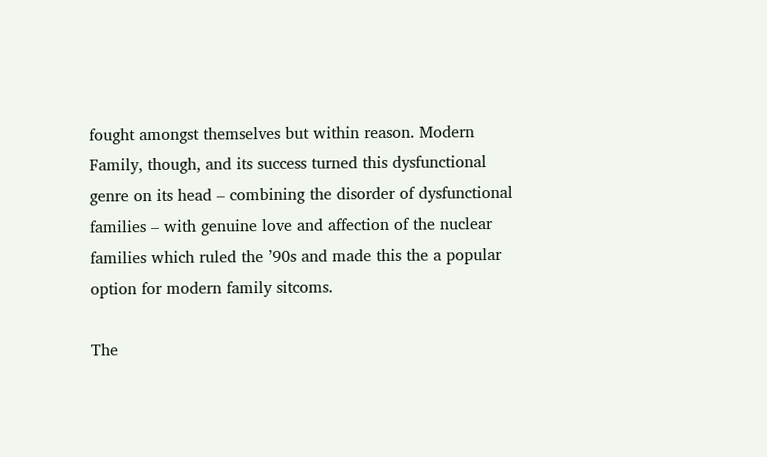fought amongst themselves but within reason. Modern Family, though, and its success turned this dysfunctional genre on its head – combining the disorder of dysfunctional families – with genuine love and affection of the nuclear families which ruled the ’90s and made this the a popular option for modern family sitcoms.

The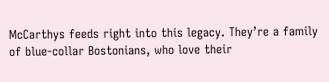McCarthys feeds right into this legacy. They’re a family of blue-collar Bostonians, who love their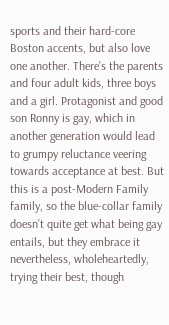sports and their hard-core Boston accents, but also love one another. There’s the parents and four adult kids, three boys and a girl. Protagonist and good son Ronny is gay, which in another generation would lead to grumpy reluctance veering towards acceptance at best. But this is a post-Modern Family family, so the blue-collar family doesn’t quite get what being gay entails, but they embrace it nevertheless, wholeheartedly, trying their best, though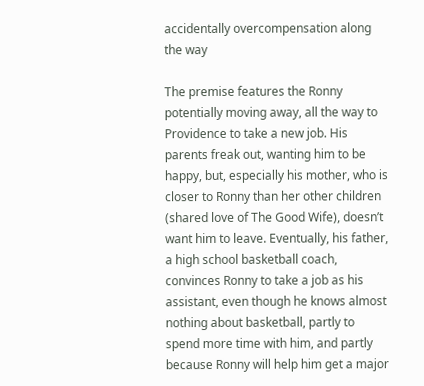accidentally overcompensation along the way

The premise features the Ronny potentially moving away, all the way to Providence to take a new job. His parents freak out, wanting him to be happy, but, especially his mother, who is closer to Ronny than her other children (shared love of The Good Wife), doesn’t want him to leave. Eventually, his father, a high school basketball coach, convinces Ronny to take a job as his assistant, even though he knows almost nothing about basketball, partly to spend more time with him, and partly because Ronny will help him get a major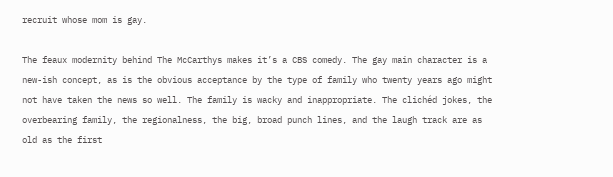recruit whose mom is gay.

The feaux modernity behind The McCarthys makes it’s a CBS comedy. The gay main character is a new-ish concept, as is the obvious acceptance by the type of family who twenty years ago might not have taken the news so well. The family is wacky and inappropriate. The clichéd jokes, the overbearing family, the regionalness, the big, broad punch lines, and the laugh track are as old as the first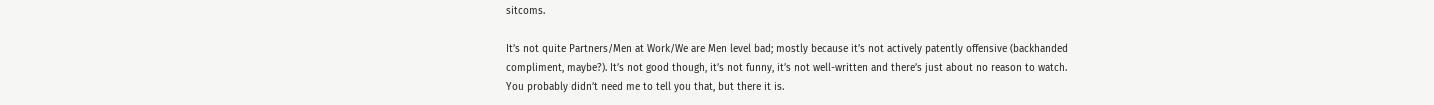sitcoms.

It’s not quite Partners/Men at Work/We are Men level bad; mostly because it’s not actively patently offensive (backhanded compliment, maybe?). It’s not good though, it’s not funny, it’s not well-written and there’s just about no reason to watch. You probably didn’t need me to tell you that, but there it is.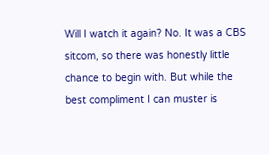Will I watch it again? No. It was a CBS sitcom, so there was honestly little chance to begin with. But while the best compliment I can muster is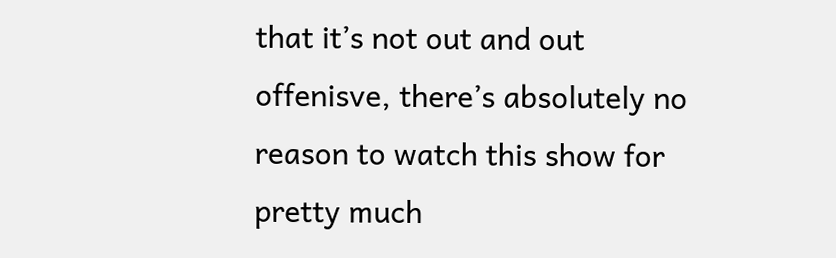that it’s not out and out offenisve, there’s absolutely no reason to watch this show for pretty much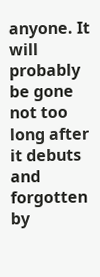anyone. It will probably be gone not too long after it debuts and forgotten by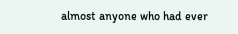almost anyone who had ever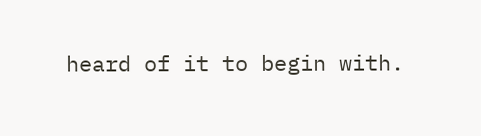heard of it to begin with.